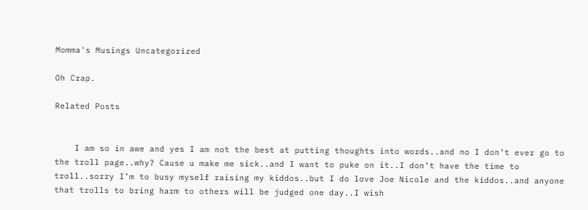Momma's Musings Uncategorized

Oh Crap.

Related Posts


    I am so in awe and yes I am not the best at putting thoughts into words..and no I don’t ever go to the troll page..why? Cause u make me sick..and I want to puke on it..I don’t have the time to troll..sorry I’m to busy myself raising my kiddos..but I do love Joe Nicole and the kiddos..and anyone that trolls to bring harm to others will be judged one day..I wish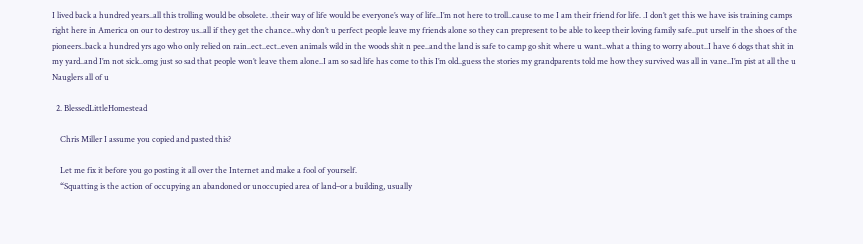I lived back a hundred years..all this trolling would be obsolete. .their way of life would be everyone’s way of life..I’m not here to troll..cause to me I am their friend for life. .I don’t get this we have isis training camps right here in America on our to destroy us..all if they get the chance..why don’t u perfect people leave my friends alone so they can prepresent to be able to keep their loving family safe..put urself in the shoes of the pioneers..back a hundred yrs ago who only relied on rain..ect..ect..even animals wild in the woods shit n pee..and the land is safe to camp go shit where u want..what a thing to worry about..I have 6 dogs that shit in my yard..and I’m not sick..omg just so sad that people won’t leave them alone..I am so sad life has come to this I’m old..guess the stories my grandparents told me how they survived was all in vane..I’m pist at all the u Nauglers all of u

  2. BlessedLittleHomestead

    Chris Miller I assume you copied and pasted this?

    Let me fix it before you go posting it all over the Internet and make a fool of yourself.
    “Squatting is the action of occupying an abandoned or unoccupied area of land–or a building, usually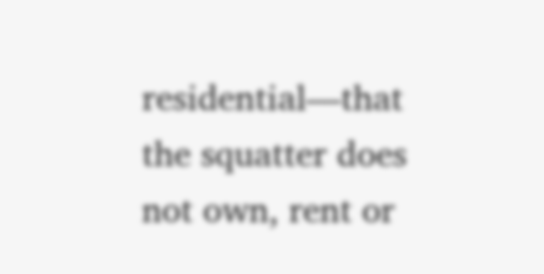residential—that the squatter does not own, rent or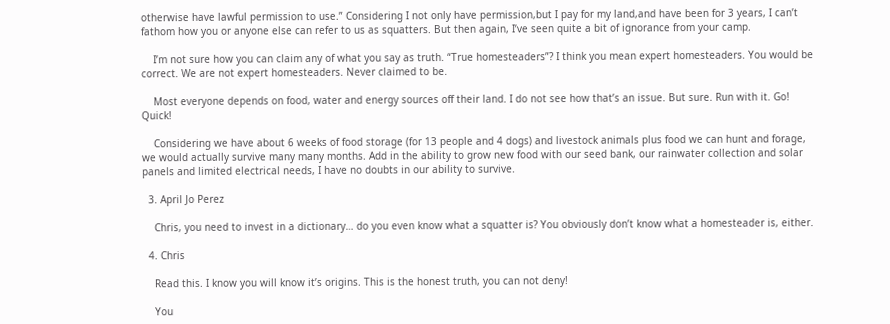otherwise have lawful permission to use.” Considering I not only have permission,but I pay for my land,and have been for 3 years, I can’t fathom how you or anyone else can refer to us as squatters. But then again, I’ve seen quite a bit of ignorance from your camp.

    I’m not sure how you can claim any of what you say as truth. “True homesteaders”? I think you mean expert homesteaders. You would be correct. We are not expert homesteaders. Never claimed to be.

    Most everyone depends on food, water and energy sources off their land. I do not see how that’s an issue. But sure. Run with it. Go! Quick!

    Considering we have about 6 weeks of food storage (for 13 people and 4 dogs) and livestock animals plus food we can hunt and forage, we would actually survive many many months. Add in the ability to grow new food with our seed bank, our rainwater collection and solar panels and limited electrical needs, I have no doubts in our ability to survive.

  3. April Jo Perez

    Chris, you need to invest in a dictionary… do you even know what a squatter is? You obviously don’t know what a homesteader is, either.

  4. Chris

    Read this. I know you will know it’s origins. This is the honest truth, you can not deny!

    You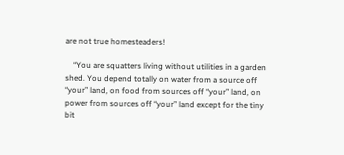are not true homesteaders!

    “You are squatters living without utilities in a garden shed. You depend totally on water from a source off “your” land, on food from sources off “your” land, on power from sources off “your” land except for the tiny bit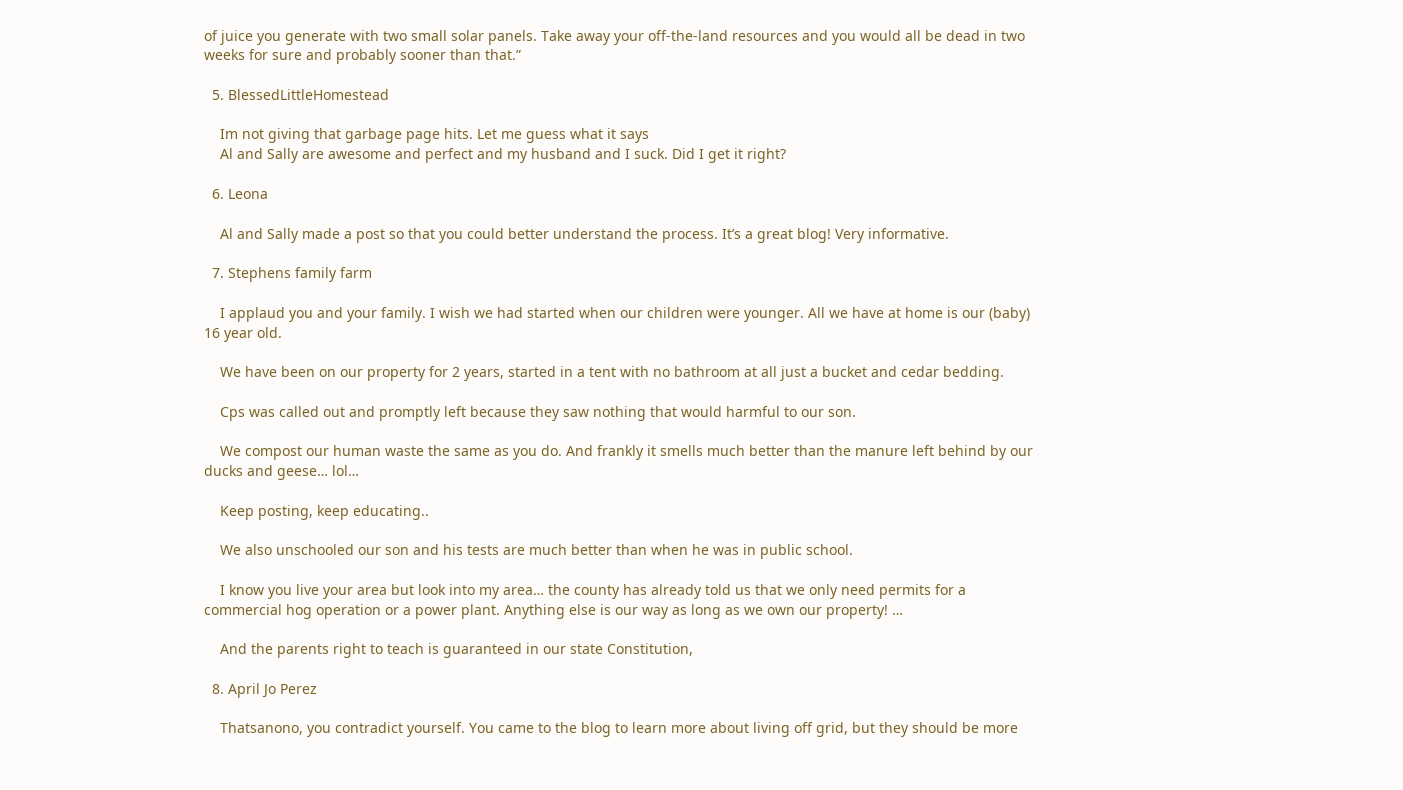of juice you generate with two small solar panels. Take away your off-the-land resources and you would all be dead in two weeks for sure and probably sooner than that.”

  5. BlessedLittleHomestead

    Im not giving that garbage page hits. Let me guess what it says
    Al and Sally are awesome and perfect and my husband and I suck. Did I get it right?

  6. Leona

    Al and Sally made a post so that you could better understand the process. It’s a great blog! Very informative.

  7. Stephens family farm

    I applaud you and your family. I wish we had started when our children were younger. All we have at home is our (baby) 16 year old.

    We have been on our property for 2 years, started in a tent with no bathroom at all just a bucket and cedar bedding.

    Cps was called out and promptly left because they saw nothing that would harmful to our son.

    We compost our human waste the same as you do. And frankly it smells much better than the manure left behind by our ducks and geese… lol…

    Keep posting, keep educating..

    We also unschooled our son and his tests are much better than when he was in public school.

    I know you live your area but look into my area… the county has already told us that we only need permits for a commercial hog operation or a power plant. Anything else is our way as long as we own our property! …

    And the parents right to teach is guaranteed in our state Constitution,

  8. April Jo Perez

    Thatsanono, you contradict yourself. You came to the blog to learn more about living off grid, but they should be more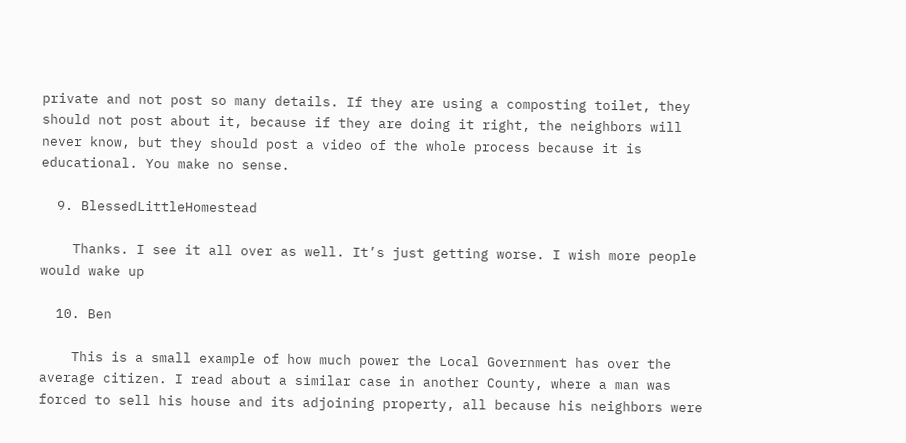private and not post so many details. If they are using a composting toilet, they should not post about it, because if they are doing it right, the neighbors will never know, but they should post a video of the whole process because it is educational. You make no sense.

  9. BlessedLittleHomestead

    Thanks. I see it all over as well. It’s just getting worse. I wish more people would wake up

  10. Ben

    This is a small example of how much power the Local Government has over the average citizen. I read about a similar case in another County, where a man was forced to sell his house and its adjoining property, all because his neighbors were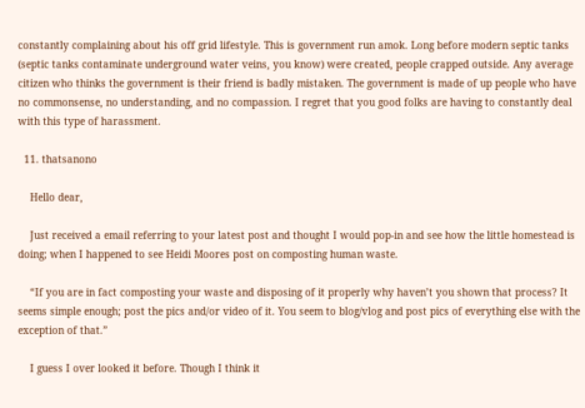constantly complaining about his off grid lifestyle. This is government run amok. Long before modern septic tanks (septic tanks contaminate underground water veins, you know) were created, people crapped outside. Any average citizen who thinks the government is their friend is badly mistaken. The government is made of up people who have no commonsense, no understanding, and no compassion. I regret that you good folks are having to constantly deal with this type of harassment.

  11. thatsanono

    Hello dear,

    Just received a email referring to your latest post and thought I would pop-in and see how the little homestead is doing; when I happened to see Heidi Moores post on composting human waste.

    “If you are in fact composting your waste and disposing of it properly why haven’t you shown that process? It seems simple enough; post the pics and/or video of it. You seem to blog/vlog and post pics of everything else with the exception of that.”

    I guess I over looked it before. Though I think it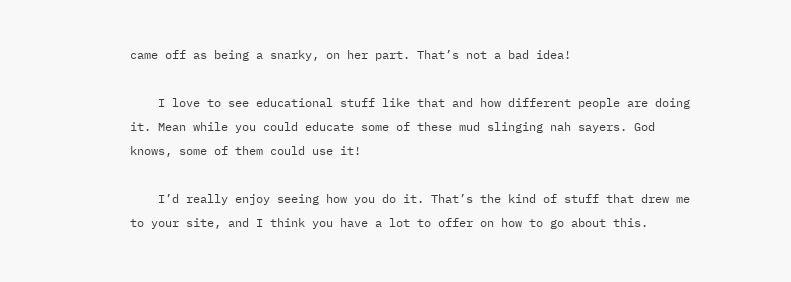came off as being a snarky, on her part. That’s not a bad idea!

    I love to see educational stuff like that and how different people are doing it. Mean while you could educate some of these mud slinging nah sayers. God knows, some of them could use it!

    I’d really enjoy seeing how you do it. That’s the kind of stuff that drew me to your site, and I think you have a lot to offer on how to go about this.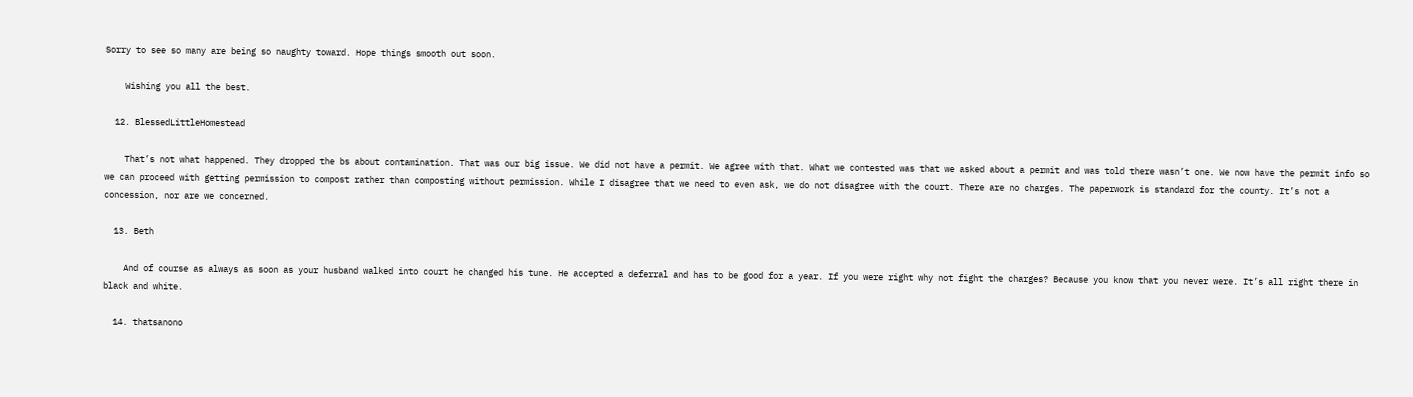Sorry to see so many are being so naughty toward. Hope things smooth out soon.

    Wishing you all the best.

  12. BlessedLittleHomestead

    That’s not what happened. They dropped the bs about contamination. That was our big issue. We did not have a permit. We agree with that. What we contested was that we asked about a permit and was told there wasn’t one. We now have the permit info so we can proceed with getting permission to compost rather than composting without permission. While I disagree that we need to even ask, we do not disagree with the court. There are no charges. The paperwork is standard for the county. It’s not a concession, nor are we concerned.

  13. Beth

    And of course as always as soon as your husband walked into court he changed his tune. He accepted a deferral and has to be good for a year. If you were right why not fight the charges? Because you know that you never were. It’s all right there in black and white.

  14. thatsanono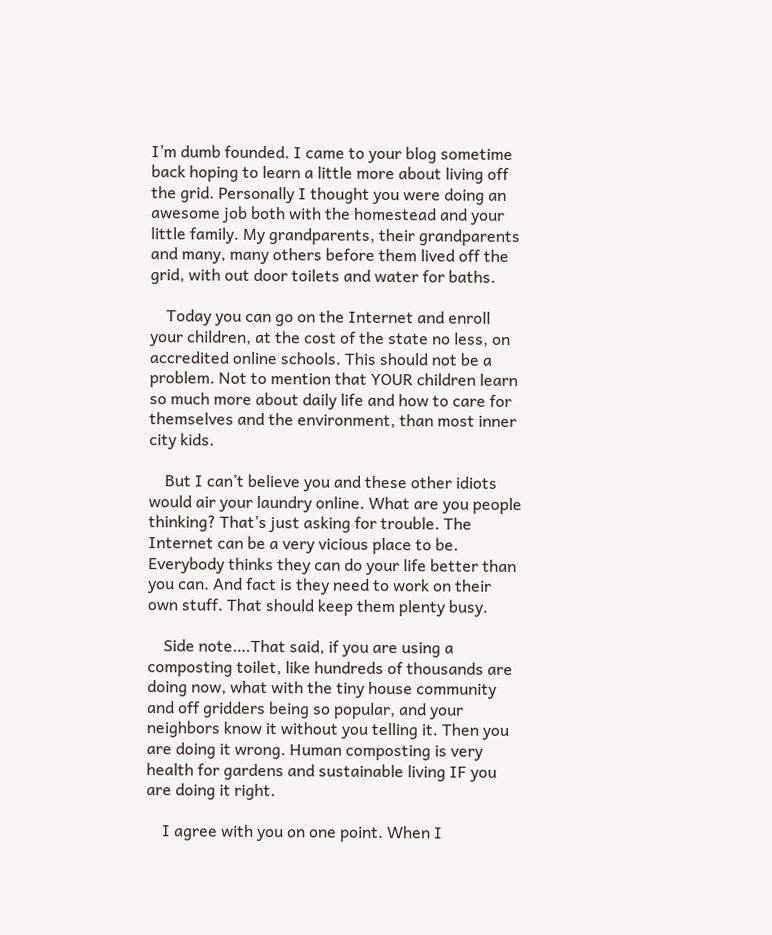I’m dumb founded. I came to your blog sometime back hoping to learn a little more about living off the grid. Personally I thought you were doing an awesome job both with the homestead and your little family. My grandparents, their grandparents and many, many others before them lived off the grid, with out door toilets and water for baths.

    Today you can go on the Internet and enroll your children, at the cost of the state no less, on accredited online schools. This should not be a problem. Not to mention that YOUR children learn so much more about daily life and how to care for themselves and the environment, than most inner city kids.

    But I can’t believe you and these other idiots would air your laundry online. What are you people thinking? That’s just asking for trouble. The Internet can be a very vicious place to be. Everybody thinks they can do your life better than you can. And fact is they need to work on their own stuff. That should keep them plenty busy.

    Side note….That said, if you are using a composting toilet, like hundreds of thousands are doing now, what with the tiny house community and off gridders being so popular, and your neighbors know it without you telling it. Then you are doing it wrong. Human composting is very health for gardens and sustainable living IF you are doing it right.

    I agree with you on one point. When I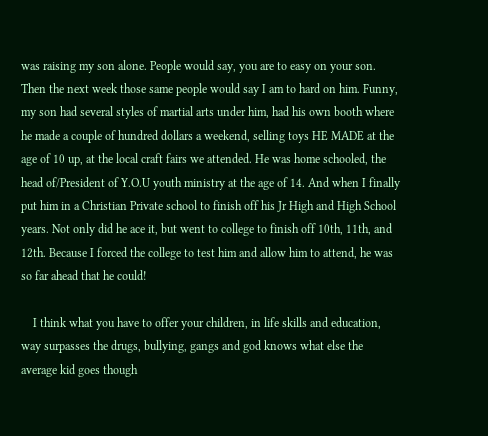was raising my son alone. People would say, you are to easy on your son. Then the next week those same people would say I am to hard on him. Funny, my son had several styles of martial arts under him, had his own booth where he made a couple of hundred dollars a weekend, selling toys HE MADE at the age of 10 up, at the local craft fairs we attended. He was home schooled, the head of/President of Y.O.U youth ministry at the age of 14. And when I finally put him in a Christian Private school to finish off his Jr High and High School years. Not only did he ace it, but went to college to finish off 10th, 11th, and 12th. Because I forced the college to test him and allow him to attend, he was so far ahead that he could!

    I think what you have to offer your children, in life skills and education, way surpasses the drugs, bullying, gangs and god knows what else the average kid goes though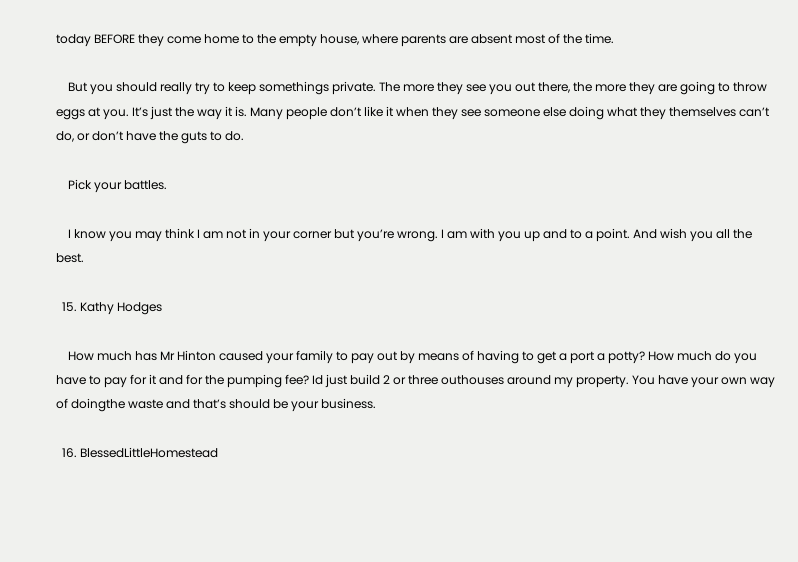today BEFORE they come home to the empty house, where parents are absent most of the time.

    But you should really try to keep somethings private. The more they see you out there, the more they are going to throw eggs at you. It’s just the way it is. Many people don’t like it when they see someone else doing what they themselves can’t do, or don’t have the guts to do.

    Pick your battles.

    I know you may think I am not in your corner but you’re wrong. I am with you up and to a point. And wish you all the best.

  15. Kathy Hodges

    How much has Mr Hinton caused your family to pay out by means of having to get a port a potty? How much do you have to pay for it and for the pumping fee? Id just build 2 or three outhouses around my property. You have your own way of doingthe waste and that’s should be your business.

  16. BlessedLittleHomestead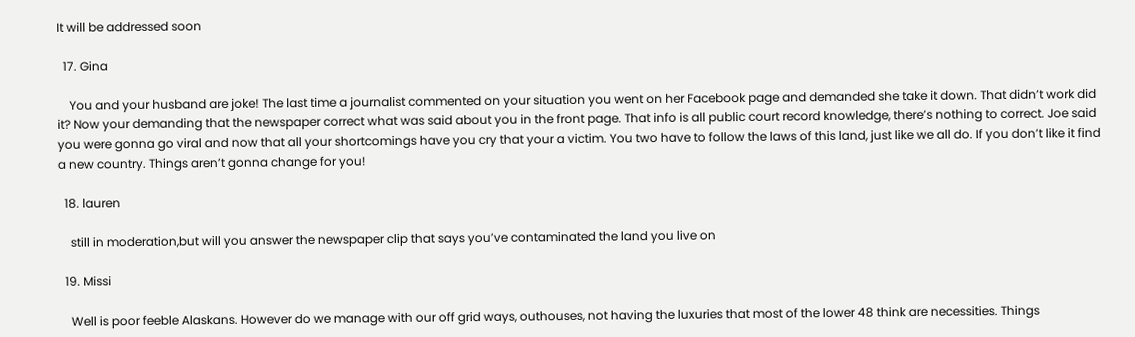It will be addressed soon

  17. Gina

    You and your husband are joke! The last time a journalist commented on your situation you went on her Facebook page and demanded she take it down. That didn’t work did it? Now your demanding that the newspaper correct what was said about you in the front page. That info is all public court record knowledge, there’s nothing to correct. Joe said you were gonna go viral and now that all your shortcomings have you cry that your a victim. You two have to follow the laws of this land, just like we all do. If you don’t like it find a new country. Things aren’t gonna change for you!

  18. lauren

    still in moderation,but will you answer the newspaper clip that says you’ve contaminated the land you live on

  19. Missi

    Well is poor feeble Alaskans. However do we manage with our off grid ways, outhouses, not having the luxuries that most of the lower 48 think are necessities. Things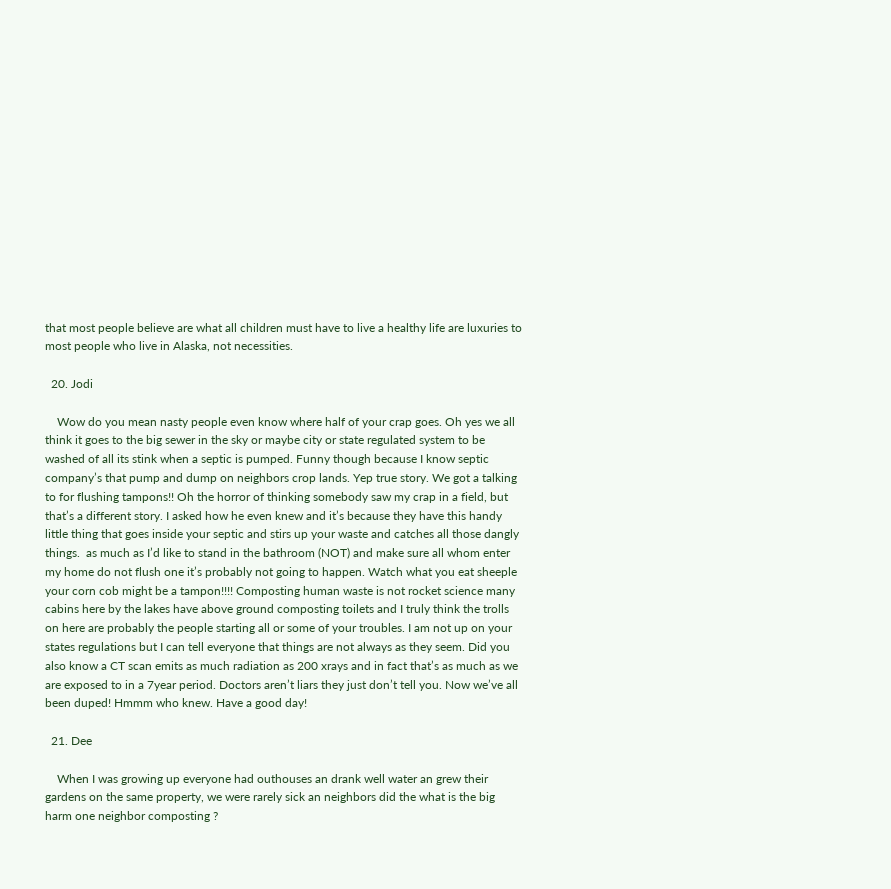that most people believe are what all children must have to live a healthy life are luxuries to most people who live in Alaska, not necessities.

  20. Jodi

    Wow do you mean nasty people even know where half of your crap goes. Oh yes we all think it goes to the big sewer in the sky or maybe city or state regulated system to be washed of all its stink when a septic is pumped. Funny though because I know septic company’s that pump and dump on neighbors crop lands. Yep true story. We got a talking to for flushing tampons!! Oh the horror of thinking somebody saw my crap in a field, but that’s a different story. I asked how he even knew and it’s because they have this handy little thing that goes inside your septic and stirs up your waste and catches all those dangly things.  as much as I’d like to stand in the bathroom (NOT) and make sure all whom enter my home do not flush one it’s probably not going to happen. Watch what you eat sheeple your corn cob might be a tampon!!!! Composting human waste is not rocket science many cabins here by the lakes have above ground composting toilets and I truly think the trolls on here are probably the people starting all or some of your troubles. I am not up on your states regulations but I can tell everyone that things are not always as they seem. Did you also know a CT scan emits as much radiation as 200 xrays and in fact that’s as much as we are exposed to in a 7year period. Doctors aren’t liars they just don’t tell you. Now we’ve all been duped! Hmmm who knew. Have a good day!

  21. Dee

    When I was growing up everyone had outhouses an drank well water an grew their gardens on the same property, we were rarely sick an neighbors did the what is the big harm one neighbor composting ?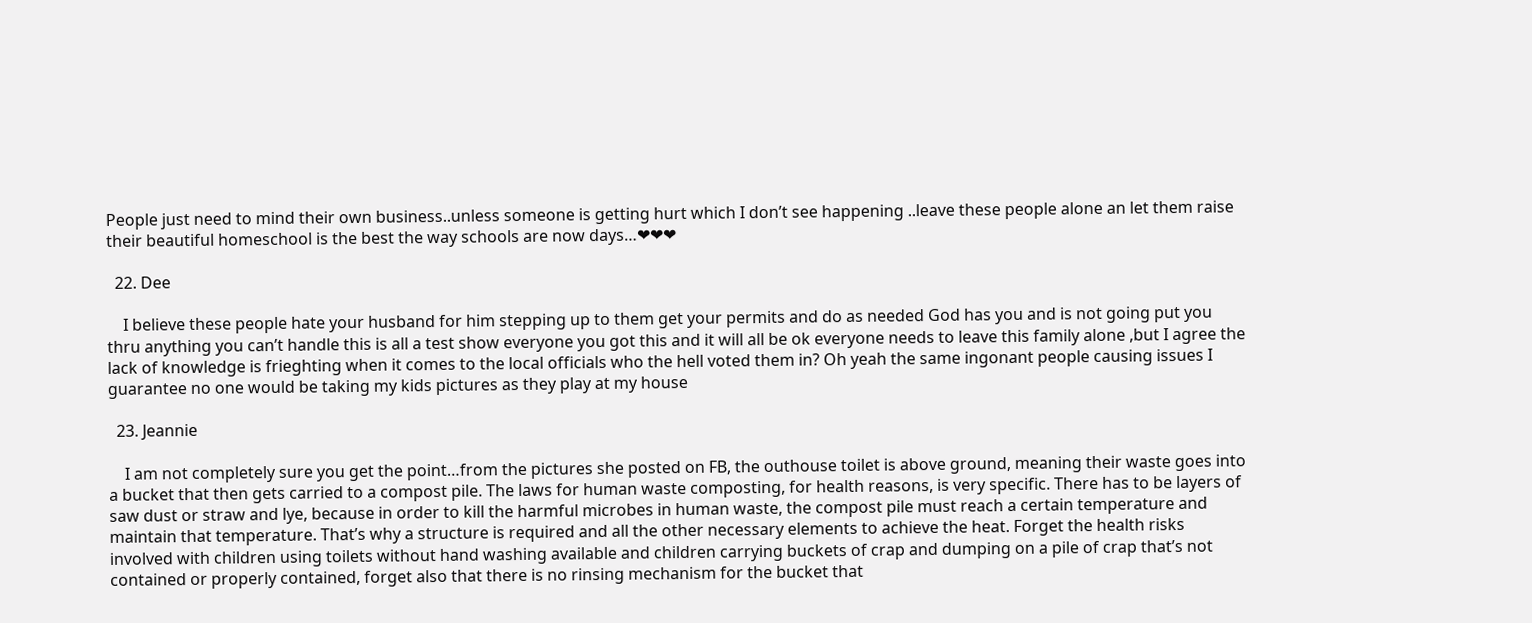People just need to mind their own business..unless someone is getting hurt which I don’t see happening ..leave these people alone an let them raise their beautiful homeschool is the best the way schools are now days…❤❤❤

  22. Dee

    I believe these people hate your husband for him stepping up to them get your permits and do as needed God has you and is not going put you thru anything you can’t handle this is all a test show everyone you got this and it will all be ok everyone needs to leave this family alone ,but I agree the lack of knowledge is frieghting when it comes to the local officials who the hell voted them in? Oh yeah the same ingonant people causing issues I guarantee no one would be taking my kids pictures as they play at my house

  23. Jeannie

    I am not completely sure you get the point…from the pictures she posted on FB, the outhouse toilet is above ground, meaning their waste goes into a bucket that then gets carried to a compost pile. The laws for human waste composting, for health reasons, is very specific. There has to be layers of saw dust or straw and lye, because in order to kill the harmful microbes in human waste, the compost pile must reach a certain temperature and maintain that temperature. That’s why a structure is required and all the other necessary elements to achieve the heat. Forget the health risks involved with children using toilets without hand washing available and children carrying buckets of crap and dumping on a pile of crap that’s not contained or properly contained, forget also that there is no rinsing mechanism for the bucket that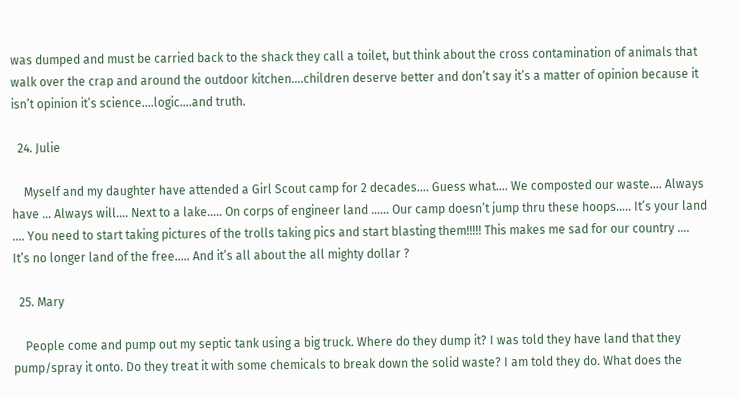was dumped and must be carried back to the shack they call a toilet, but think about the cross contamination of animals that walk over the crap and around the outdoor kitchen….children deserve better and don’t say it’s a matter of opinion because it isn’t opinion it’s science….logic….and truth.

  24. Julie

    Myself and my daughter have attended a Girl Scout camp for 2 decades…. Guess what…. We composted our waste…. Always have … Always will…. Next to a lake….. On corps of engineer land …… Our camp doesn’t jump thru these hoops….. It’s your land …. You need to start taking pictures of the trolls taking pics and start blasting them!!!!! This makes me sad for our country …. It’s no longer land of the free….. And it’s all about the all mighty dollar ?

  25. Mary

    People come and pump out my septic tank using a big truck. Where do they dump it? I was told they have land that they pump/spray it onto. Do they treat it with some chemicals to break down the solid waste? I am told they do. What does the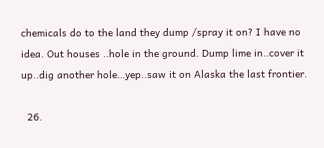chemicals do to the land they dump /spray it on? I have no idea. Out houses ..hole in the ground. Dump lime in..cover it up..dig another hole…yep..saw it on Alaska the last frontier.

  26.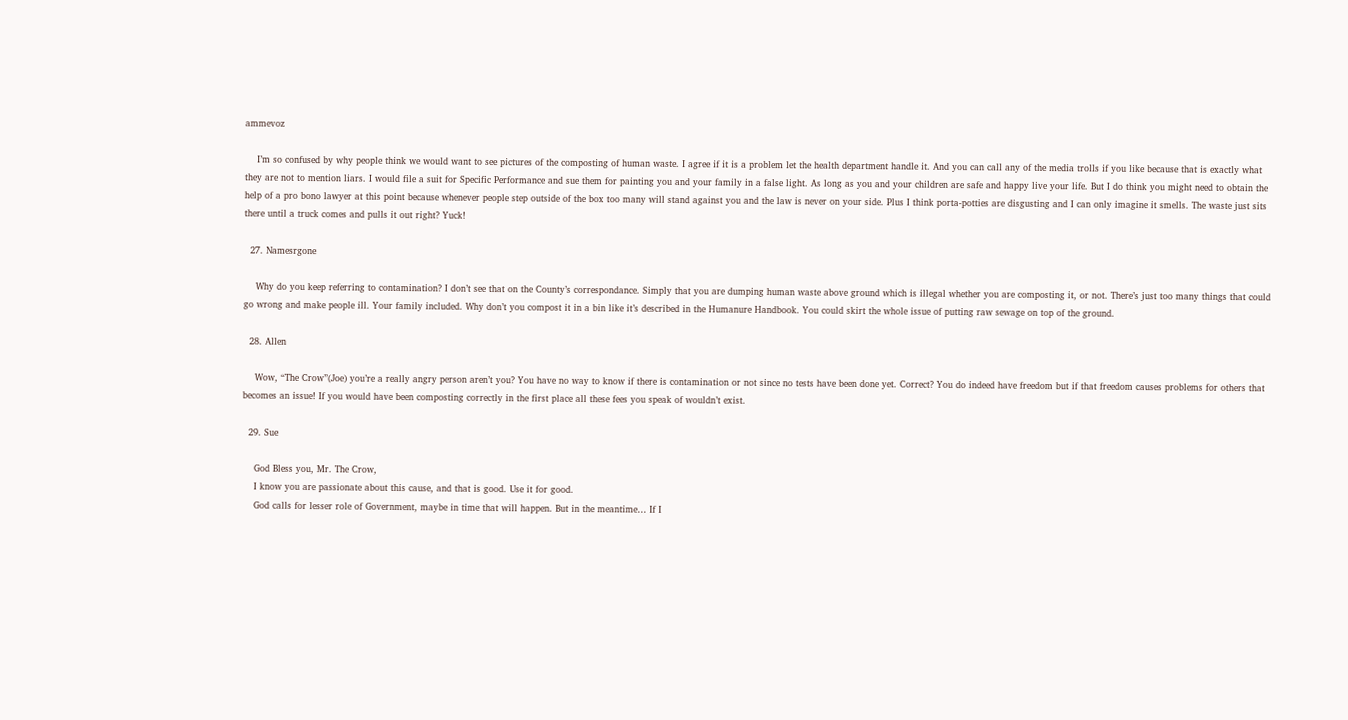ammevoz

    I’m so confused by why people think we would want to see pictures of the composting of human waste. I agree if it is a problem let the health department handle it. And you can call any of the media trolls if you like because that is exactly what they are not to mention liars. I would file a suit for Specific Performance and sue them for painting you and your family in a false light. As long as you and your children are safe and happy live your life. But I do think you might need to obtain the help of a pro bono lawyer at this point because whenever people step outside of the box too many will stand against you and the law is never on your side. Plus I think porta-potties are disgusting and I can only imagine it smells. The waste just sits there until a truck comes and pulls it out right? Yuck!

  27. Namesrgone

    Why do you keep referring to contamination? I don’t see that on the County’s correspondance. Simply that you are dumping human waste above ground which is illegal whether you are composting it, or not. There’s just too many things that could go wrong and make people ill. Your family included. Why don’t you compost it in a bin like it’s described in the Humanure Handbook. You could skirt the whole issue of putting raw sewage on top of the ground.

  28. Allen

    Wow, “The Crow”(Joe) you’re a really angry person aren’t you? You have no way to know if there is contamination or not since no tests have been done yet. Correct? You do indeed have freedom but if that freedom causes problems for others that becomes an issue! If you would have been composting correctly in the first place all these fees you speak of wouldn’t exist.

  29. Sue

    God Bless you, Mr. The Crow,
    I know you are passionate about this cause, and that is good. Use it for good.
    God calls for lesser role of Government, maybe in time that will happen. But in the meantime… If I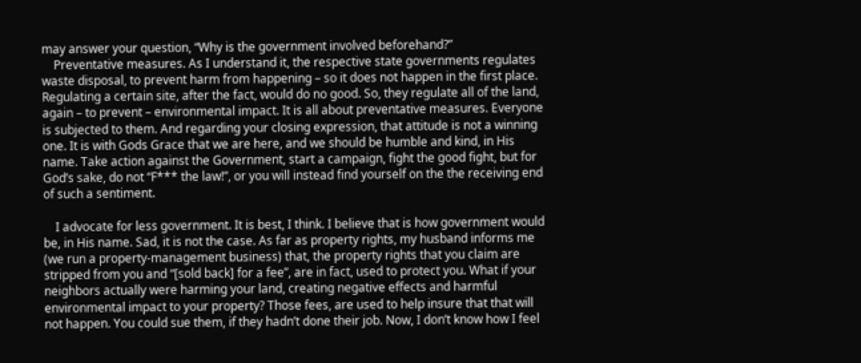may answer your question, “Why is the government involved beforehand?”
    Preventative measures. As I understand it, the respective state governments regulates waste disposal, to prevent harm from happening – so it does not happen in the first place. Regulating a certain site, after the fact, would do no good. So, they regulate all of the land, again – to prevent – environmental impact. It is all about preventative measures. Everyone is subjected to them. And regarding your closing expression, that attitude is not a winning one. It is with Gods Grace that we are here, and we should be humble and kind, in His name. Take action against the Government, start a campaign, fight the good fight, but for God’s sake, do not “F*** the law!”, or you will instead find yourself on the the receiving end of such a sentiment.

    I advocate for less government. It is best, I think. I believe that is how government would be, in His name. Sad, it is not the case. As far as property rights, my husband informs me (we run a property-management business) that, the property rights that you claim are stripped from you and “[sold back] for a fee”, are in fact, used to protect you. What if your neighbors actually were harming your land, creating negative effects and harmful environmental impact to your property? Those fees, are used to help insure that that will not happen. You could sue them, if they hadn’t done their job. Now, I don’t know how I feel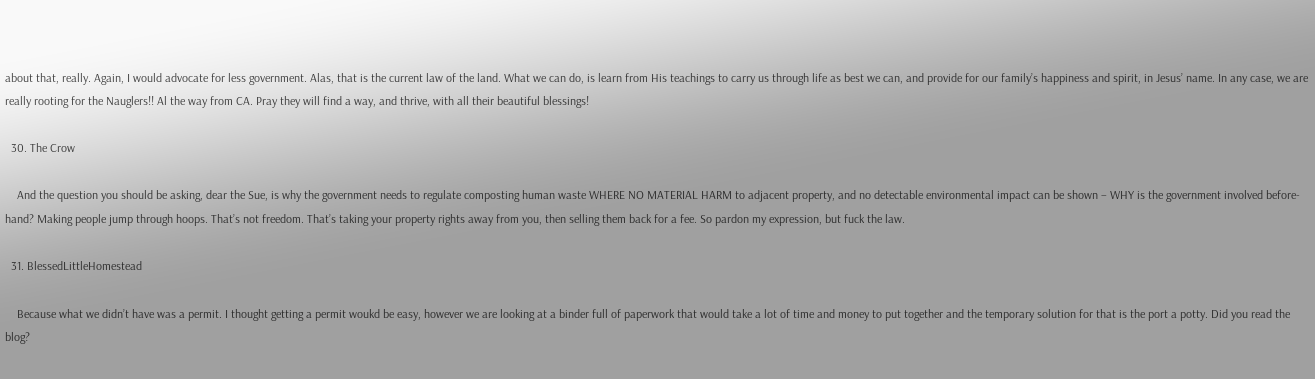about that, really. Again, I would advocate for less government. Alas, that is the current law of the land. What we can do, is learn from His teachings to carry us through life as best we can, and provide for our family’s happiness and spirit, in Jesus’ name. In any case, we are really rooting for the Nauglers!! Al the way from CA. Pray they will find a way, and thrive, with all their beautiful blessings!

  30. The Crow

    And the question you should be asking, dear the Sue, is why the government needs to regulate composting human waste WHERE NO MATERIAL HARM to adjacent property, and no detectable environmental impact can be shown – WHY is the government involved before-hand? Making people jump through hoops. That’s not freedom. That’s taking your property rights away from you, then selling them back for a fee. So pardon my expression, but fuck the law.

  31. BlessedLittleHomestead

    Because what we didn’t have was a permit. I thought getting a permit woukd be easy, however we are looking at a binder full of paperwork that would take a lot of time and money to put together and the temporary solution for that is the port a potty. Did you read the blog?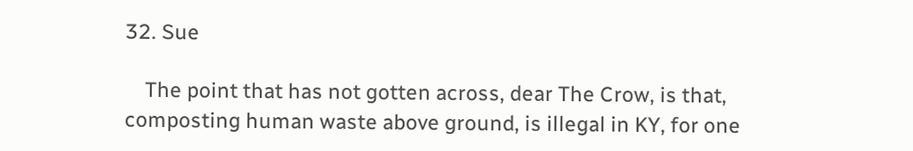32. Sue

    The point that has not gotten across, dear The Crow, is that, composting human waste above ground, is illegal in KY, for one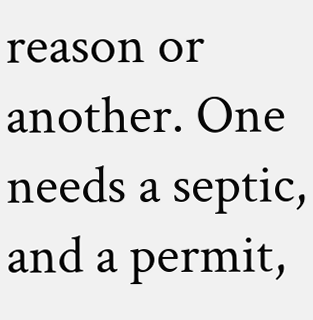reason or another. One needs a septic, and a permit,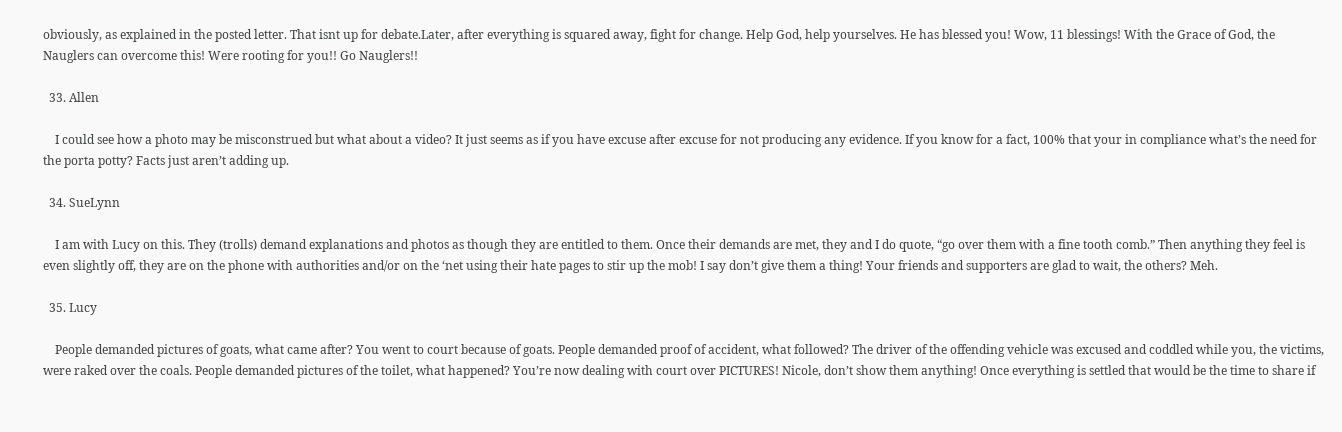obviously, as explained in the posted letter. That isnt up for debate.Later, after everything is squared away, fight for change. Help God, help yourselves. He has blessed you! Wow, 11 blessings! With the Grace of God, the Nauglers can overcome this! Were rooting for you!! Go Nauglers!!

  33. Allen

    I could see how a photo may be misconstrued but what about a video? It just seems as if you have excuse after excuse for not producing any evidence. If you know for a fact, 100% that your in compliance what’s the need for the porta potty? Facts just aren’t adding up.

  34. SueLynn

    I am with Lucy on this. They (trolls) demand explanations and photos as though they are entitled to them. Once their demands are met, they and I do quote, “go over them with a fine tooth comb.” Then anything they feel is even slightly off, they are on the phone with authorities and/or on the ‘net using their hate pages to stir up the mob! I say don’t give them a thing! Your friends and supporters are glad to wait, the others? Meh.

  35. Lucy

    People demanded pictures of goats, what came after? You went to court because of goats. People demanded proof of accident, what followed? The driver of the offending vehicle was excused and coddled while you, the victims, were raked over the coals. People demanded pictures of the toilet, what happened? You’re now dealing with court over PICTURES! Nicole, don’t show them anything! Once everything is settled that would be the time to share if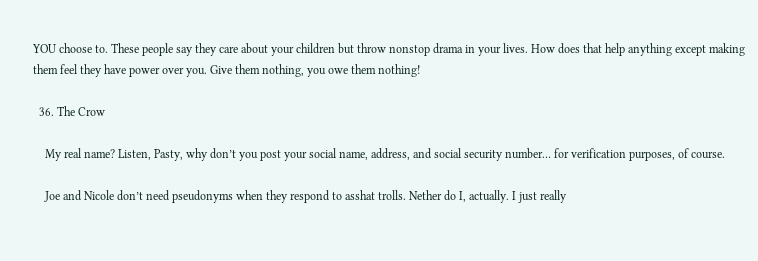YOU choose to. These people say they care about your children but throw nonstop drama in your lives. How does that help anything except making them feel they have power over you. Give them nothing, you owe them nothing!

  36. The Crow

    My real name? Listen, Pasty, why don’t you post your social name, address, and social security number… for verification purposes, of course.

    Joe and Nicole don’t need pseudonyms when they respond to asshat trolls. Nether do I, actually. I just really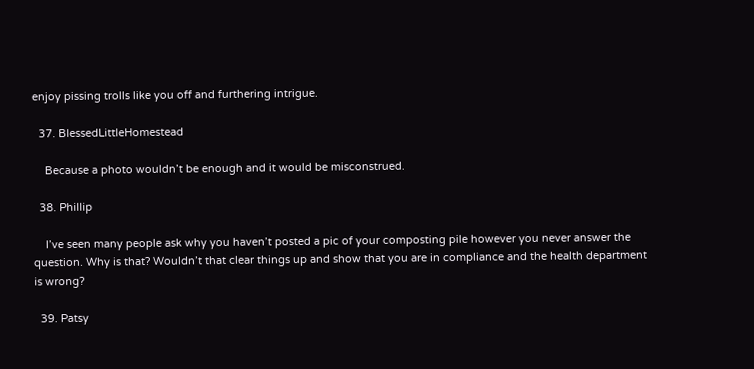enjoy pissing trolls like you off and furthering intrigue.

  37. BlessedLittleHomestead

    Because a photo wouldn’t be enough and it would be misconstrued.

  38. Phillip

    I’ve seen many people ask why you haven’t posted a pic of your composting pile however you never answer the question. Why is that? Wouldn’t that clear things up and show that you are in compliance and the health department is wrong?

  39. Patsy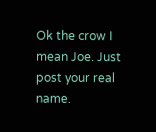Ok the crow I mean Joe. Just post your real name.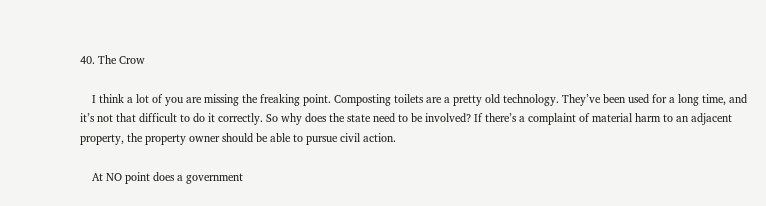40. The Crow

    I think a lot of you are missing the freaking point. Composting toilets are a pretty old technology. They’ve been used for a long time, and it’s not that difficult to do it correctly. So why does the state need to be involved? If there’s a complaint of material harm to an adjacent property, the property owner should be able to pursue civil action.

    At NO point does a government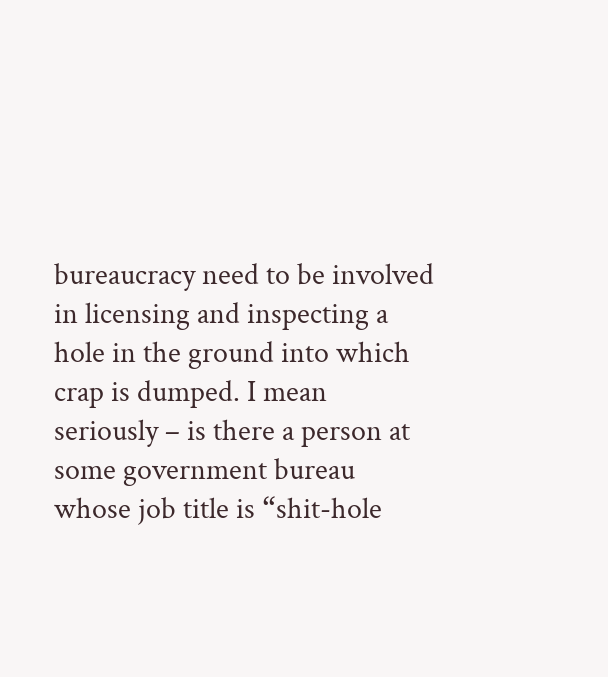bureaucracy need to be involved in licensing and inspecting a hole in the ground into which crap is dumped. I mean seriously – is there a person at some government bureau whose job title is “shit-hole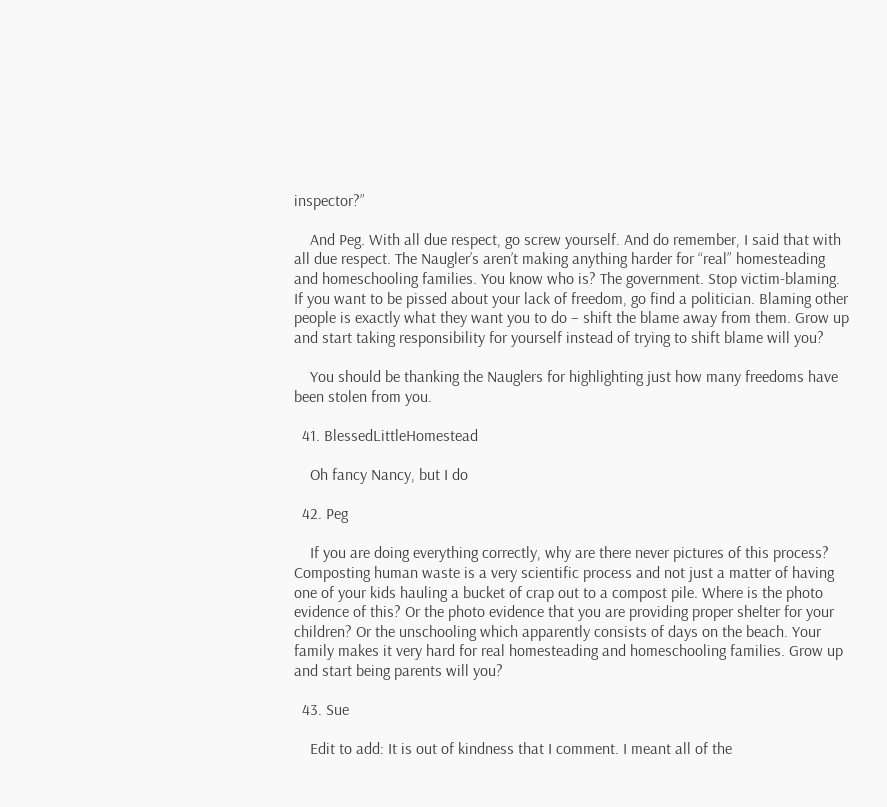inspector?”

    And Peg. With all due respect, go screw yourself. And do remember, I said that with all due respect. The Naugler’s aren’t making anything harder for “real” homesteading and homeschooling families. You know who is? The government. Stop victim-blaming. If you want to be pissed about your lack of freedom, go find a politician. Blaming other people is exactly what they want you to do – shift the blame away from them. Grow up and start taking responsibility for yourself instead of trying to shift blame will you?

    You should be thanking the Nauglers for highlighting just how many freedoms have been stolen from you.

  41. BlessedLittleHomestead

    Oh fancy Nancy, but I do

  42. Peg

    If you are doing everything correctly, why are there never pictures of this process? Composting human waste is a very scientific process and not just a matter of having one of your kids hauling a bucket of crap out to a compost pile. Where is the photo evidence of this? Or the photo evidence that you are providing proper shelter for your children? Or the unschooling which apparently consists of days on the beach. Your family makes it very hard for real homesteading and homeschooling families. Grow up and start being parents will you?

  43. Sue

    Edit to add: It is out of kindness that I comment. I meant all of the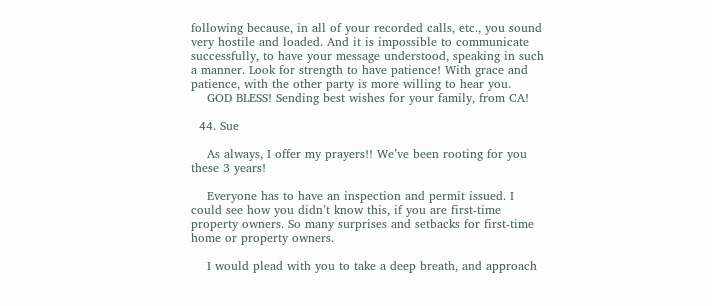following because, in all of your recorded calls, etc., you sound very hostile and loaded. And it is impossible to communicate successfully, to have your message understood, speaking in such a manner. Look for strength to have patience! With grace and patience, with the other party is more willing to hear you.
    GOD BLESS! Sending best wishes for your family, from CA!

  44. Sue

    As always, I offer my prayers!! We’ve been rooting for you these 3 years!

    Everyone has to have an inspection and permit issued. I could see how you didn’t know this, if you are first-time property owners. So many surprises and setbacks for first-time home or property owners.

    I would plead with you to take a deep breath, and approach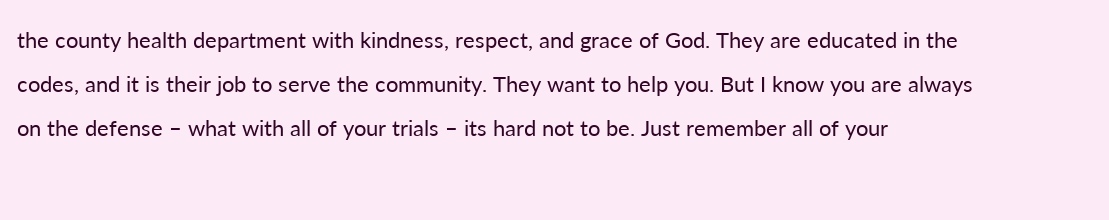the county health department with kindness, respect, and grace of God. They are educated in the codes, and it is their job to serve the community. They want to help you. But I know you are always on the defense – what with all of your trials – its hard not to be. Just remember all of your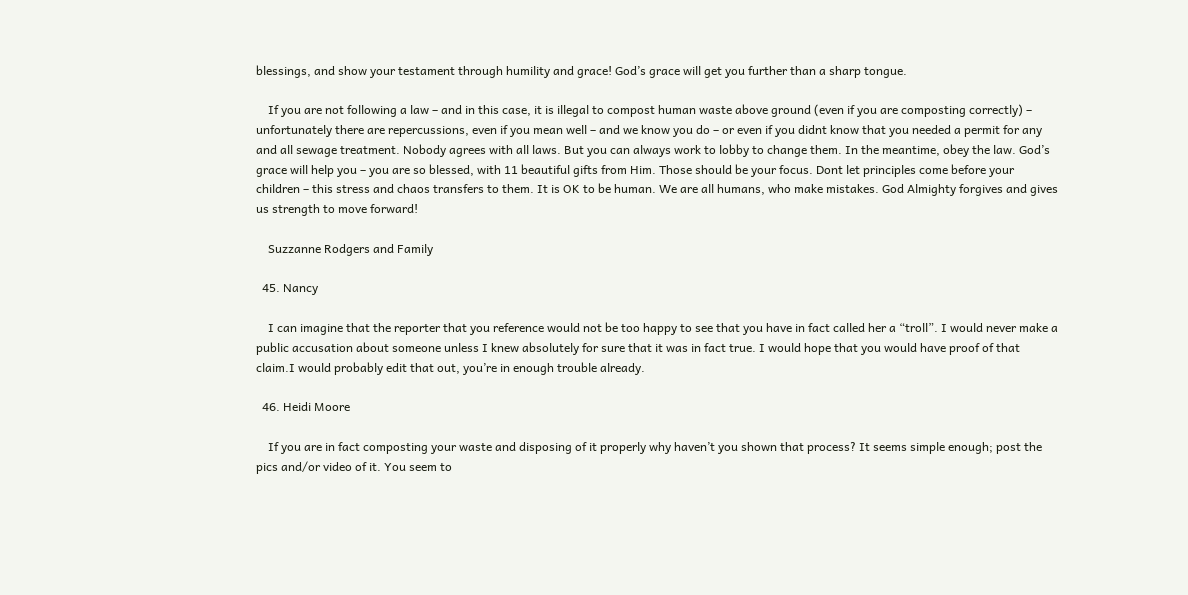blessings, and show your testament through humility and grace! God’s grace will get you further than a sharp tongue.

    If you are not following a law – and in this case, it is illegal to compost human waste above ground (even if you are composting correctly) – unfortunately there are repercussions, even if you mean well – and we know you do – or even if you didnt know that you needed a permit for any and all sewage treatment. Nobody agrees with all laws. But you can always work to lobby to change them. In the meantime, obey the law. God’s grace will help you – you are so blessed, with 11 beautiful gifts from Him. Those should be your focus. Dont let principles come before your children – this stress and chaos transfers to them. It is OK to be human. We are all humans, who make mistakes. God Almighty forgives and gives us strength to move forward!

    Suzzanne Rodgers and Family

  45. Nancy

    I can imagine that the reporter that you reference would not be too happy to see that you have in fact called her a “troll”. I would never make a public accusation about someone unless I knew absolutely for sure that it was in fact true. I would hope that you would have proof of that claim.I would probably edit that out, you’re in enough trouble already.

  46. Heidi Moore

    If you are in fact composting your waste and disposing of it properly why haven’t you shown that process? It seems simple enough; post the pics and/or video of it. You seem to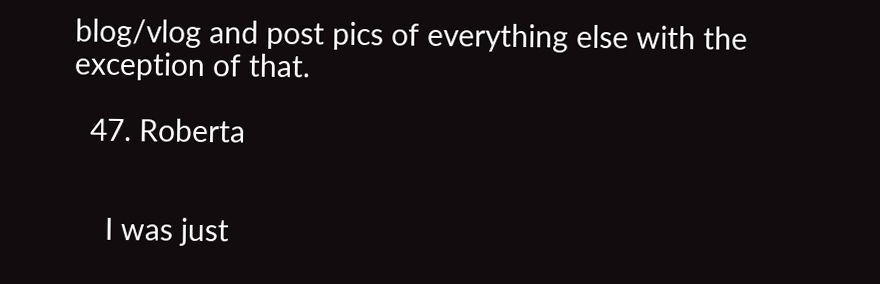blog/vlog and post pics of everything else with the exception of that.

  47. Roberta


    I was just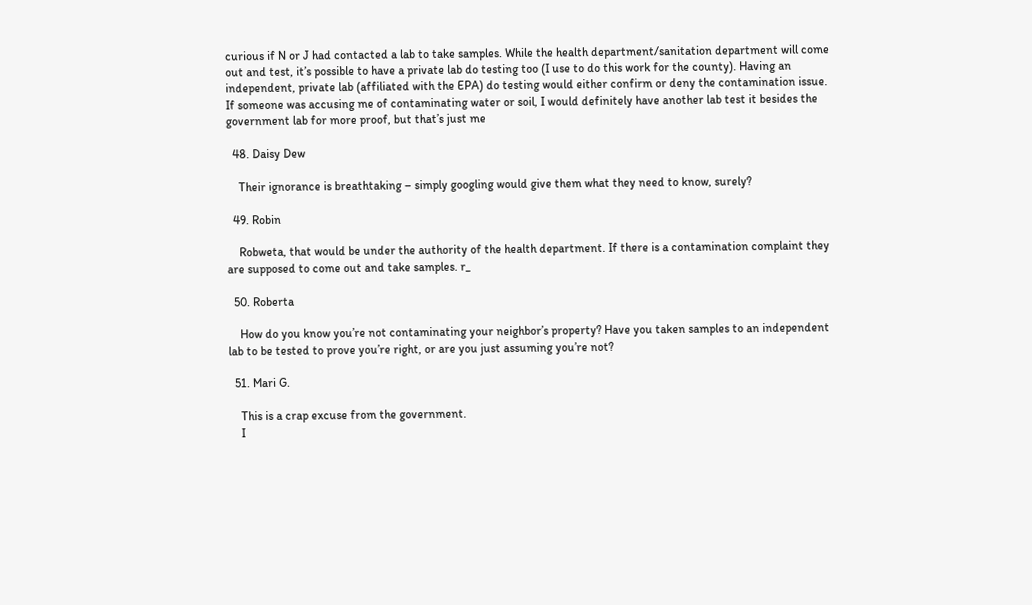curious if N or J had contacted a lab to take samples. While the health department/sanitation department will come out and test, it’s possible to have a private lab do testing too (I use to do this work for the county). Having an independent, private lab (affiliated with the EPA) do testing would either confirm or deny the contamination issue. If someone was accusing me of contaminating water or soil, I would definitely have another lab test it besides the government lab for more proof, but that’s just me

  48. Daisy Dew

    Their ignorance is breathtaking – simply googling would give them what they need to know, surely?

  49. Robin

    Robweta, that would be under the authority of the health department. If there is a contamination complaint they are supposed to come out and take samples. r_

  50. Roberta

    How do you know you’re not contaminating your neighbor’s property? Have you taken samples to an independent lab to be tested to prove you’re right, or are you just assuming you’re not?

  51. Mari G.

    This is a crap excuse from the government.
    I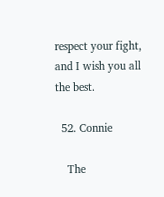respect your fight, and I wish you all the best.

  52. Connie

    The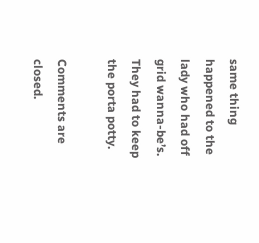same thing happened to the lady who had off grid wanna-be’s. They had to keep the porta potty.

Comments are closed.